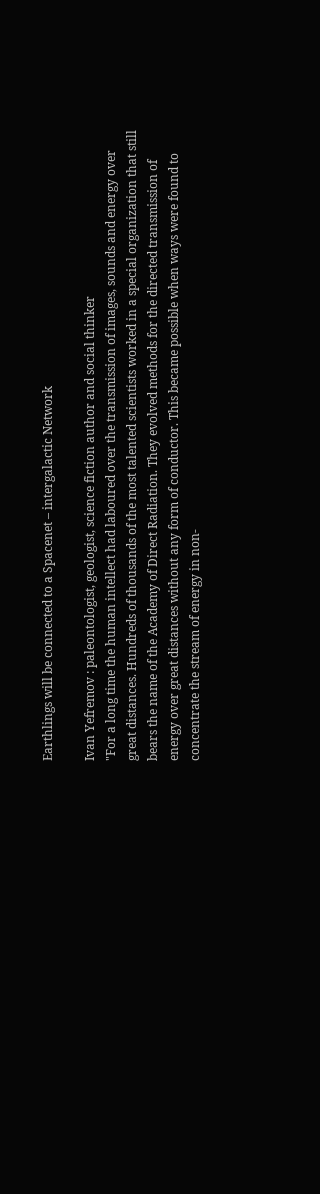Earthlings will be connected to a Spacenet – intergalactic Network

Ivan Yefremov : paleontologist, geologist, science fiction author and social thinker
"For a long time the human intellect had laboured over the transmission of images, sounds and energy over great distances. Hundreds of thousands of the most talented scientists worked in a special organization that still bears the name of the Academy of Direct Radiation. They evolved methods for the directed transmission of energy over great distances without any form of conductor. This became possible when ways were found to concentrate the stream of energy in non-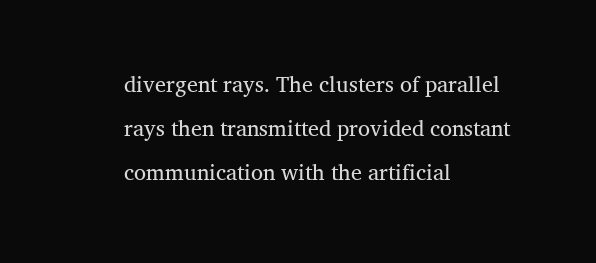divergent rays. The clusters of parallel rays then transmitted provided constant communication with the artificial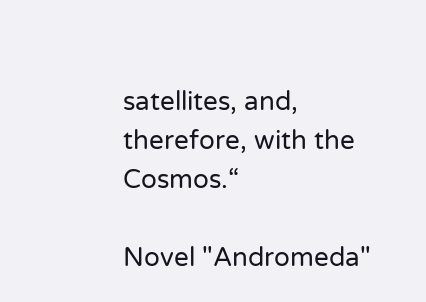satellites, and, therefore, with the Cosmos.“

Novel "Andromeda"